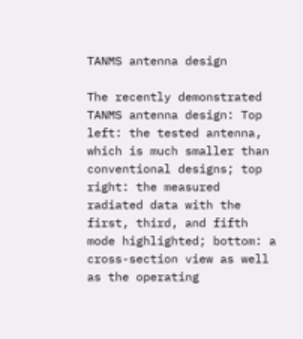TANMS antenna design

The recently demonstrated TANMS antenna design: Top left: the tested antenna, which is much smaller than conventional designs; top right: the measured radiated data with the first, third, and fifth mode highlighted; bottom: a cross-section view as well as the operating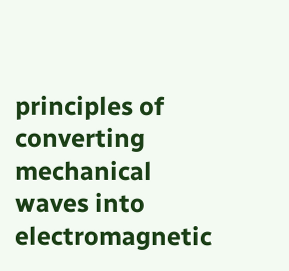principles of converting mechanical waves into electromagnetic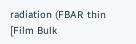radiation (FBAR thin [Film Bulk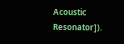Acoustic Resonator]).